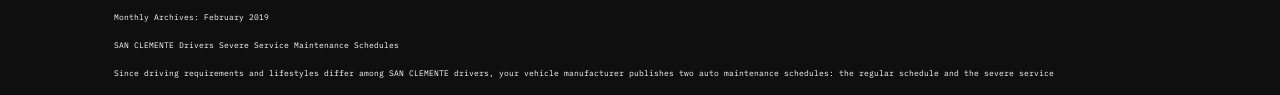Monthly Archives: February 2019

SAN CLEMENTE Drivers Severe Service Maintenance Schedules

Since driving requirements and lifestyles differ among SAN CLEMENTE drivers, your vehicle manufacturer publishes two auto maintenance schedules: the regular schedule and the severe service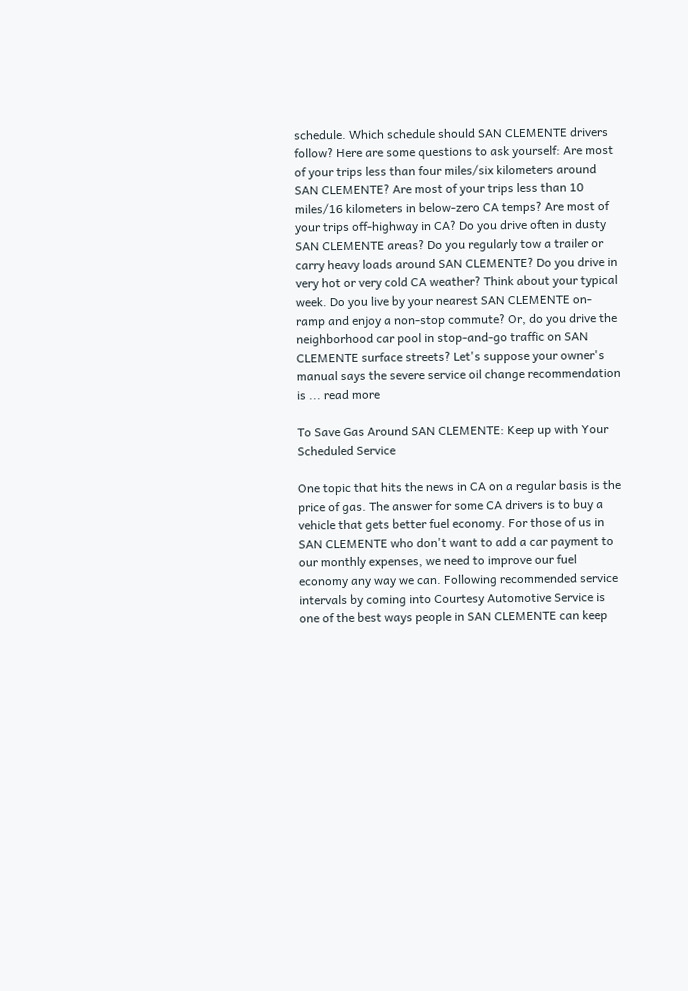schedule. Which schedule should SAN CLEMENTE drivers follow? Here are some questions to ask yourself: Are most of your trips less than four miles/six kilometers around SAN CLEMENTE? Are most of your trips less than 10 miles/16 kilometers in below-zero CA temps? Are most of your trips off-highway in CA? Do you drive often in dusty SAN CLEMENTE areas? Do you regularly tow a trailer or carry heavy loads around SAN CLEMENTE? Do you drive in very hot or very cold CA weather? Think about your typical week. Do you live by your nearest SAN CLEMENTE on-ramp and enjoy a non-stop commute? Or, do you drive the neighborhood car pool in stop-and-go traffic on SAN CLEMENTE surface streets? Let's suppose your owner's manual says the severe service oil change recommendation is ... read more

To Save Gas Around SAN CLEMENTE: Keep up with Your Scheduled Service

One topic that hits the news in CA on a regular basis is the price of gas. The answer for some CA drivers is to buy a vehicle that gets better fuel economy. For those of us in SAN CLEMENTE who don't want to add a car payment to our monthly expenses, we need to improve our fuel economy any way we can. Following recommended service intervals by coming into Courtesy Automotive Service is one of the best ways people in SAN CLEMENTE can keep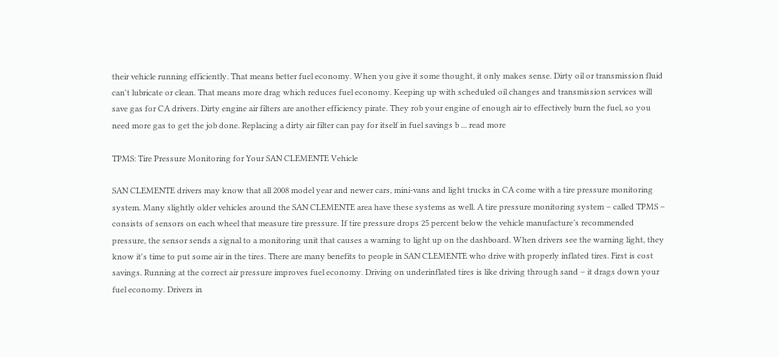their vehicle running efficiently. That means better fuel economy. When you give it some thought, it only makes sense. Dirty oil or transmission fluid can't lubricate or clean. That means more drag which reduces fuel economy. Keeping up with scheduled oil changes and transmission services will save gas for CA drivers. Dirty engine air filters are another efficiency pirate. They rob your engine of enough air to effectively burn the fuel, so you need more gas to get the job done. Replacing a dirty air filter can pay for itself in fuel savings b ... read more

TPMS: Tire Pressure Monitoring for Your SAN CLEMENTE Vehicle

SAN CLEMENTE drivers may know that all 2008 model year and newer cars, mini-vans and light trucks in CA come with a tire pressure monitoring system. Many slightly older vehicles around the SAN CLEMENTE area have these systems as well. A tire pressure monitoring system – called TPMS – consists of sensors on each wheel that measure tire pressure. If tire pressure drops 25 percent below the vehicle manufacture’s recommended pressure, the sensor sends a signal to a monitoring unit that causes a warning to light up on the dashboard. When drivers see the warning light, they know it's time to put some air in the tires. There are many benefits to people in SAN CLEMENTE who drive with properly inflated tires. First is cost savings. Running at the correct air pressure improves fuel economy. Driving on underinflated tires is like driving through sand – it drags down your fuel economy. Drivers in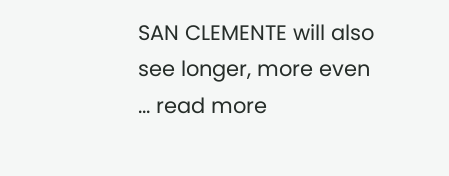SAN CLEMENTE will also see longer, more even ... read more